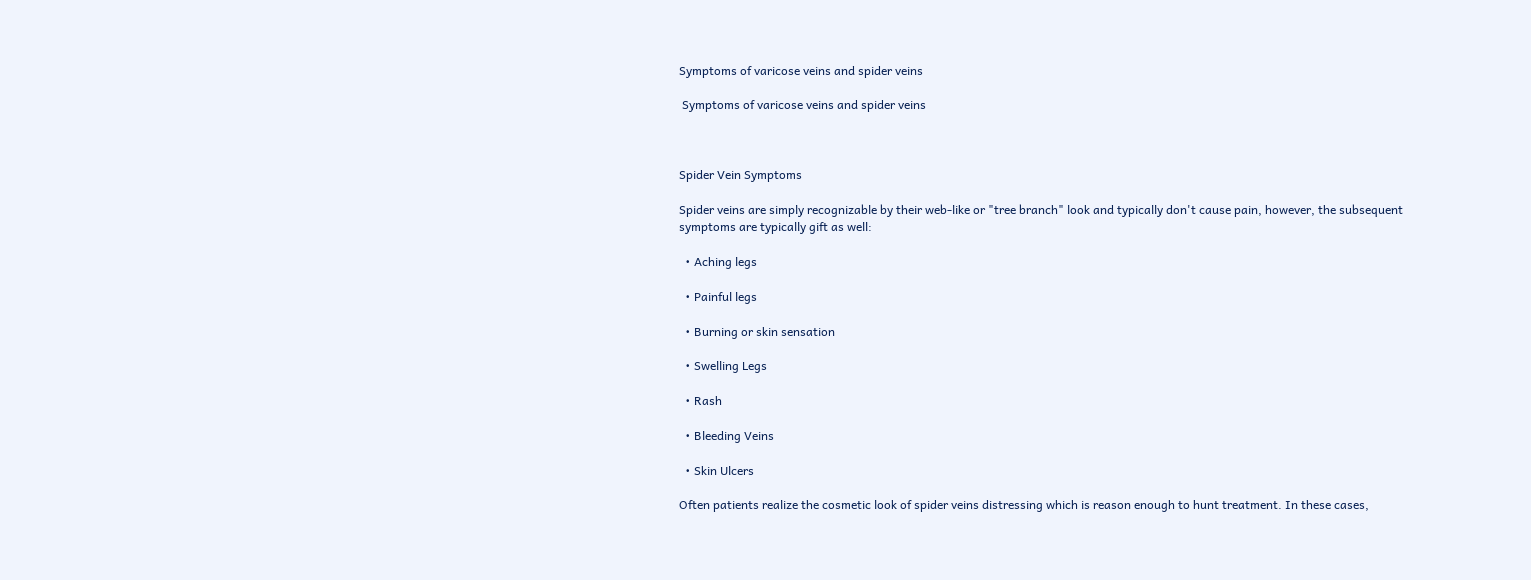Symptoms of varicose veins and spider veins

 Symptoms of varicose veins and spider veins



Spider Vein Symptoms

Spider veins are simply recognizable by their web-like or "tree branch" look and typically don't cause pain, however, the subsequent symptoms are typically gift as well:

  • Aching legs

  • Painful legs

  • Burning or skin sensation

  • Swelling Legs

  • Rash

  • Bleeding Veins

  • Skin Ulcers

Often patients realize the cosmetic look of spider veins distressing which is reason enough to hunt treatment. In these cases,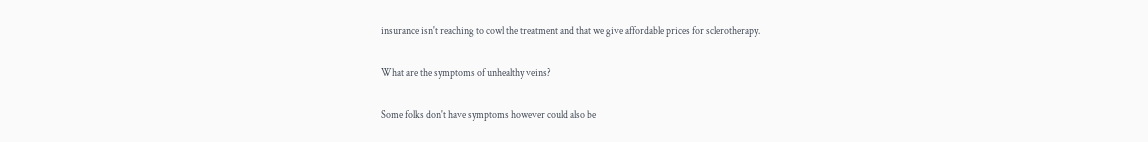insurance isn't reaching to cowl the treatment and that we give affordable prices for sclerotherapy.

What are the symptoms of unhealthy veins?

Some folks don't have symptoms however could also be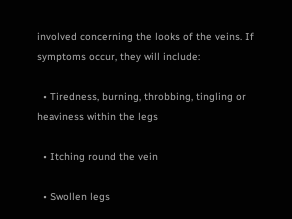involved concerning the looks of the veins. If symptoms occur, they will include:

  • Tiredness, burning, throbbing, tingling or heaviness within the legs

  • Itching round the vein

  • Swollen legs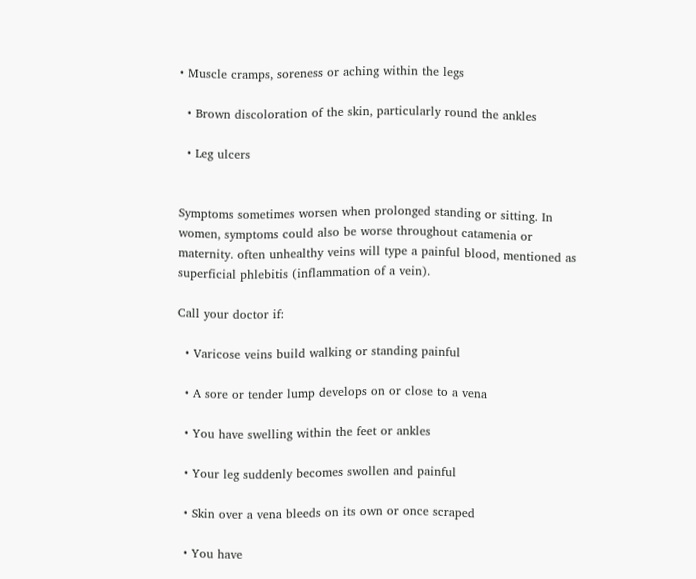• Muscle cramps, soreness or aching within the legs

  • Brown discoloration of the skin, particularly round the ankles

  • Leg ulcers


Symptoms sometimes worsen when prolonged standing or sitting. In women, symptoms could also be worse throughout catamenia or maternity. often unhealthy veins will type a painful blood, mentioned as superficial phlebitis (inflammation of a vein).

Call your doctor if:

  • Varicose veins build walking or standing painful

  • A sore or tender lump develops on or close to a vena

  • You have swelling within the feet or ankles

  • Your leg suddenly becomes swollen and painful

  • Skin over a vena bleeds on its own or once scraped

  • You have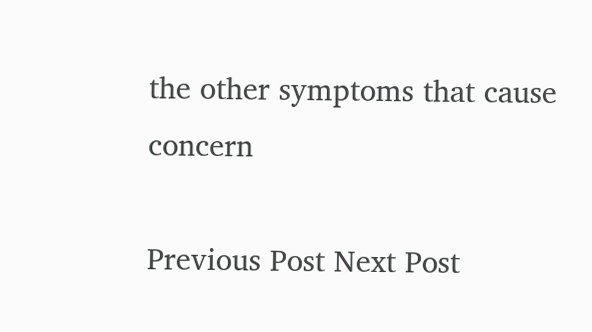the other symptoms that cause concern

Previous Post Next Post